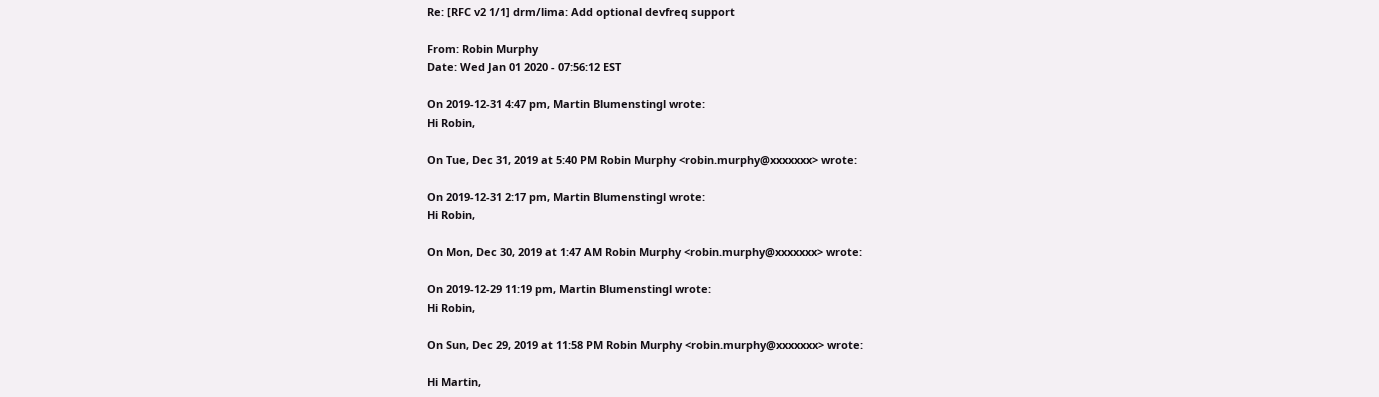Re: [RFC v2 1/1] drm/lima: Add optional devfreq support

From: Robin Murphy
Date: Wed Jan 01 2020 - 07:56:12 EST

On 2019-12-31 4:47 pm, Martin Blumenstingl wrote:
Hi Robin,

On Tue, Dec 31, 2019 at 5:40 PM Robin Murphy <robin.murphy@xxxxxxx> wrote:

On 2019-12-31 2:17 pm, Martin Blumenstingl wrote:
Hi Robin,

On Mon, Dec 30, 2019 at 1:47 AM Robin Murphy <robin.murphy@xxxxxxx> wrote:

On 2019-12-29 11:19 pm, Martin Blumenstingl wrote:
Hi Robin,

On Sun, Dec 29, 2019 at 11:58 PM Robin Murphy <robin.murphy@xxxxxxx> wrote:

Hi Martin,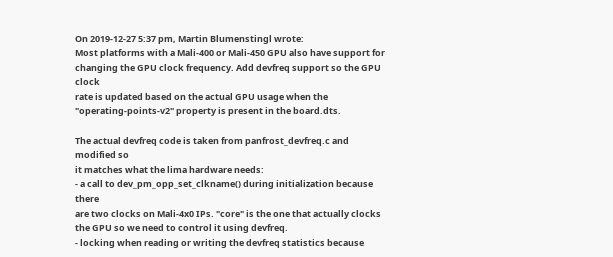On 2019-12-27 5:37 pm, Martin Blumenstingl wrote:
Most platforms with a Mali-400 or Mali-450 GPU also have support for
changing the GPU clock frequency. Add devfreq support so the GPU clock
rate is updated based on the actual GPU usage when the
"operating-points-v2" property is present in the board.dts.

The actual devfreq code is taken from panfrost_devfreq.c and modified so
it matches what the lima hardware needs:
- a call to dev_pm_opp_set_clkname() during initialization because there
are two clocks on Mali-4x0 IPs. "core" is the one that actually clocks
the GPU so we need to control it using devfreq.
- locking when reading or writing the devfreq statistics because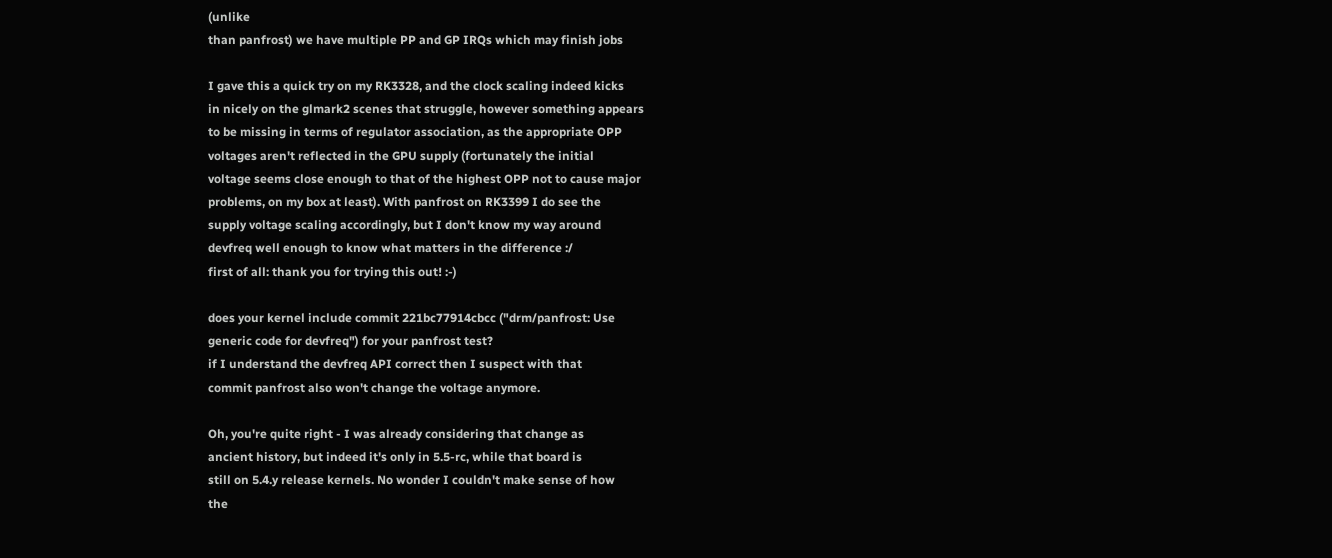(unlike
than panfrost) we have multiple PP and GP IRQs which may finish jobs

I gave this a quick try on my RK3328, and the clock scaling indeed kicks
in nicely on the glmark2 scenes that struggle, however something appears
to be missing in terms of regulator association, as the appropriate OPP
voltages aren't reflected in the GPU supply (fortunately the initial
voltage seems close enough to that of the highest OPP not to cause major
problems, on my box at least). With panfrost on RK3399 I do see the
supply voltage scaling accordingly, but I don't know my way around
devfreq well enough to know what matters in the difference :/
first of all: thank you for trying this out! :-)

does your kernel include commit 221bc77914cbcc ("drm/panfrost: Use
generic code for devfreq") for your panfrost test?
if I understand the devfreq API correct then I suspect with that
commit panfrost also won't change the voltage anymore.

Oh, you're quite right - I was already considering that change as
ancient history, but indeed it's only in 5.5-rc, while that board is
still on 5.4.y release kernels. No wonder I couldn't make sense of how
the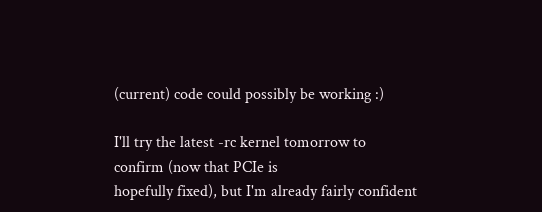(current) code could possibly be working :)

I'll try the latest -rc kernel tomorrow to confirm (now that PCIe is
hopefully fixed), but I'm already fairly confident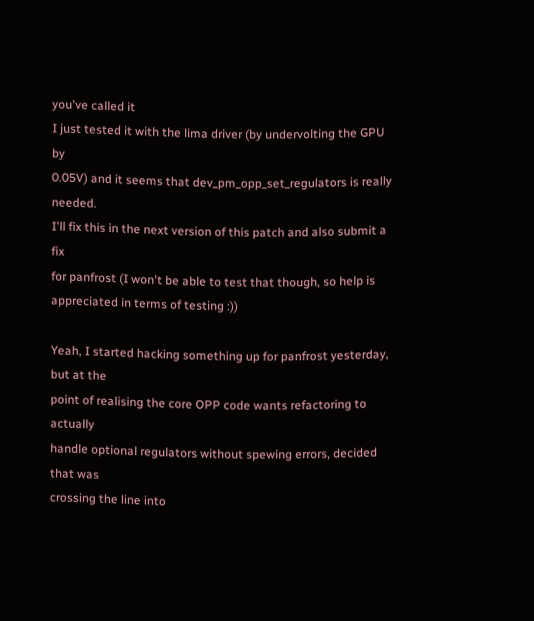you've called it
I just tested it with the lima driver (by undervolting the GPU by
0.05V) and it seems that dev_pm_opp_set_regulators is really needed.
I'll fix this in the next version of this patch and also submit a fix
for panfrost (I won't be able to test that though, so help is
appreciated in terms of testing :))

Yeah, I started hacking something up for panfrost yesterday, but at the
point of realising the core OPP code wants refactoring to actually
handle optional regulators without spewing errors, decided that was
crossing the line into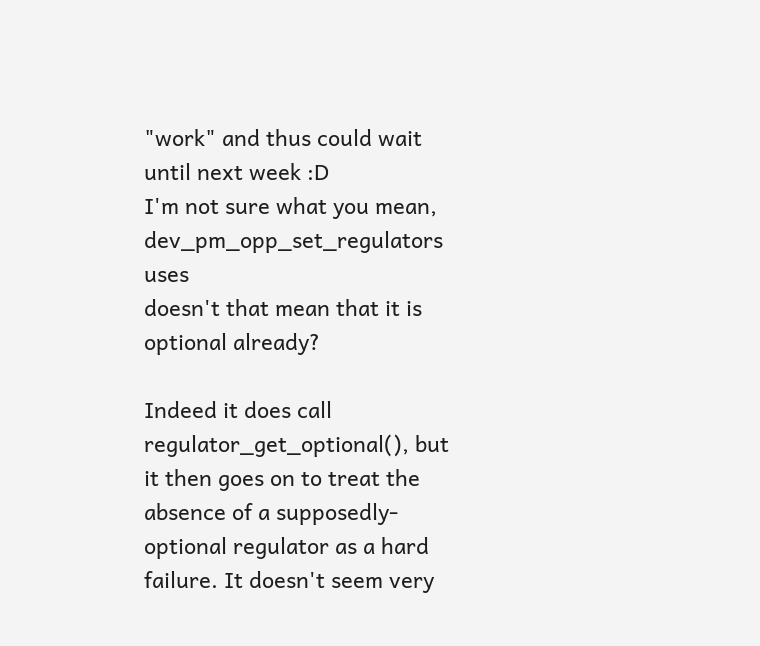"work" and thus could wait until next week :D
I'm not sure what you mean, dev_pm_opp_set_regulators uses
doesn't that mean that it is optional already?

Indeed it does call regulator_get_optional(), but it then goes on to treat the absence of a supposedly-optional regulator as a hard failure. It doesn't seem very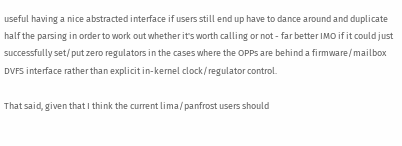useful having a nice abstracted interface if users still end up have to dance around and duplicate half the parsing in order to work out whether it's worth calling or not - far better IMO if it could just successfully set/put zero regulators in the cases where the OPPs are behind a firmware/mailbox DVFS interface rather than explicit in-kernel clock/regulator control.

That said, given that I think the current lima/panfrost users should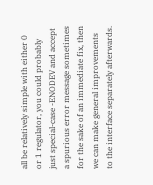all be relatively simple with either 0 or 1 regulator, you could probably just special-case -ENODEV and accept a spurious error message sometimes for the sake of an immediate fix, then we can make general improvements to the interface separately afterwards.